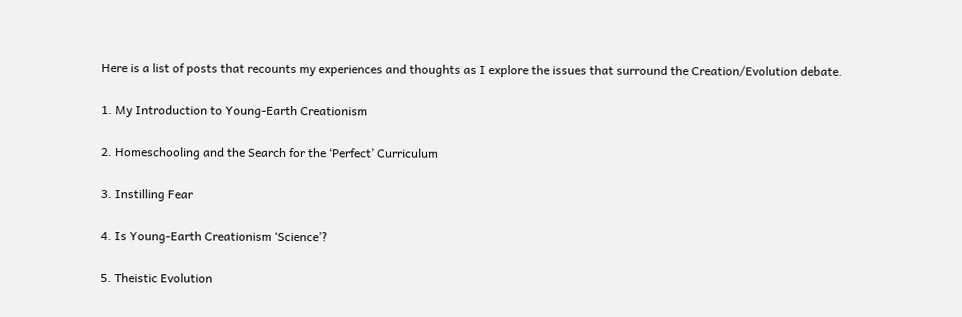Here is a list of posts that recounts my experiences and thoughts as I explore the issues that surround the Creation/Evolution debate.

1. My Introduction to Young-Earth Creationism

2. Homeschooling and the Search for the ‘Perfect’ Curriculum

3. Instilling Fear

4. Is Young-Earth Creationism ‘Science’?

5. Theistic Evolution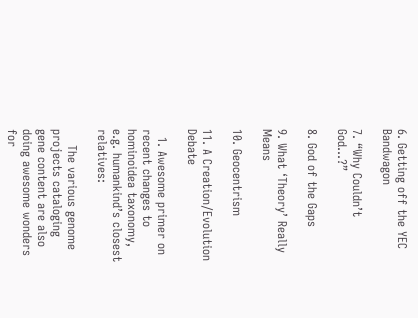6. Getting off the YEC Bandwagon

7. “Why Couldn’t God…?”

8. God of the Gaps

9. What ‘Theory’ Really Means

10. Geocentrism

11. A Creation/Evolution Debate

  1. Awesome primer on recent changes to hominoidea taxonomy, e.g. humankind’s closest relatives:

    The various genome projects cataloging gene content are also doing awesome wonders for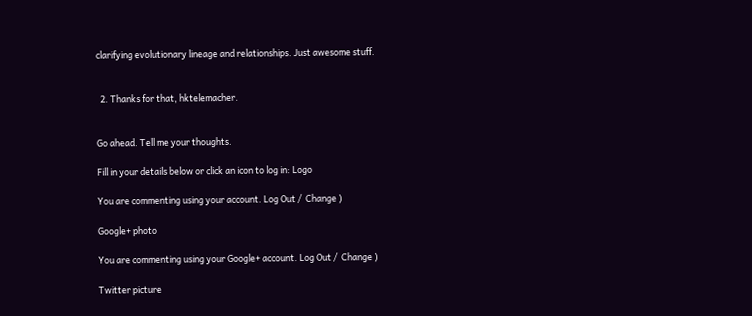clarifying evolutionary lineage and relationships. Just awesome stuff.


  2. Thanks for that, hktelemacher.


Go ahead. Tell me your thoughts.

Fill in your details below or click an icon to log in: Logo

You are commenting using your account. Log Out /  Change )

Google+ photo

You are commenting using your Google+ account. Log Out /  Change )

Twitter picture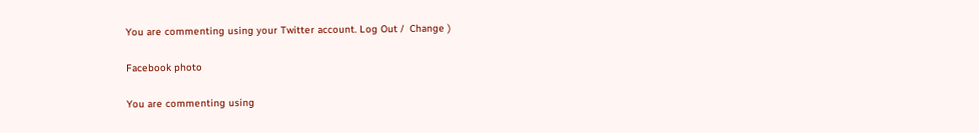You are commenting using your Twitter account. Log Out /  Change )

Facebook photo

You are commenting using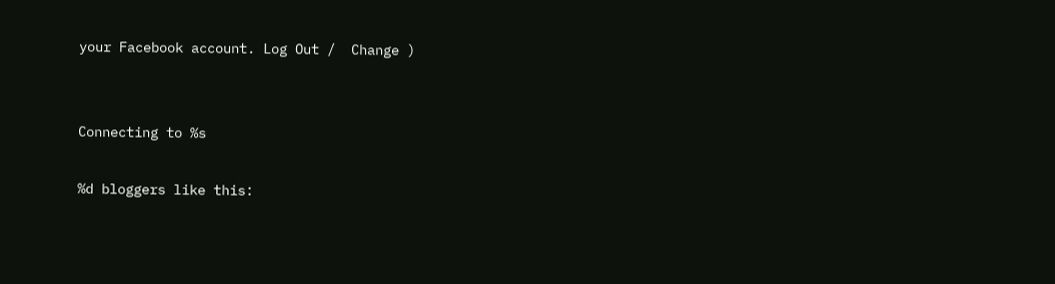your Facebook account. Log Out /  Change )


Connecting to %s

%d bloggers like this: